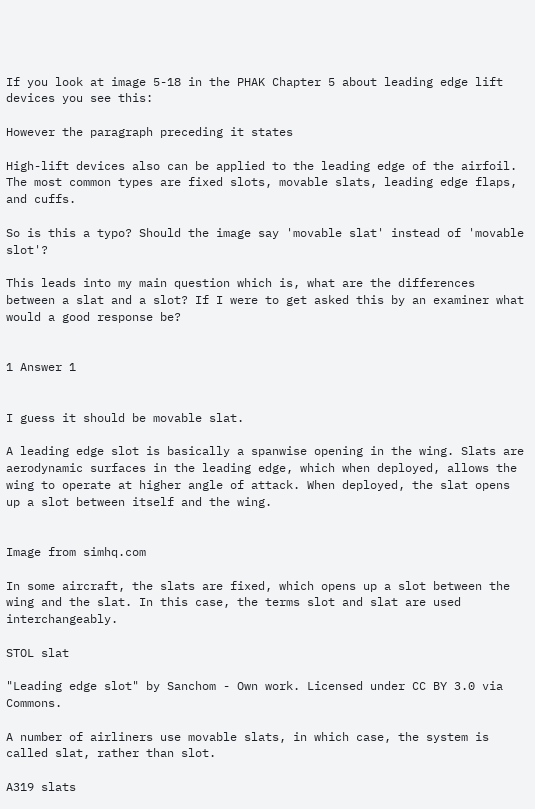If you look at image 5-18 in the PHAK Chapter 5 about leading edge lift devices you see this:

However the paragraph preceding it states

High-lift devices also can be applied to the leading edge of the airfoil. The most common types are fixed slots, movable slats, leading edge flaps, and cuffs.

So is this a typo? Should the image say 'movable slat' instead of 'movable slot'?

This leads into my main question which is, what are the differences between a slat and a slot? If I were to get asked this by an examiner what would a good response be?


1 Answer 1


I guess it should be movable slat.

A leading edge slot is basically a spanwise opening in the wing. Slats are aerodynamic surfaces in the leading edge, which when deployed, allows the wing to operate at higher angle of attack. When deployed, the slat opens up a slot between itself and the wing.


Image from simhq.com

In some aircraft, the slats are fixed, which opens up a slot between the wing and the slat. In this case, the terms slot and slat are used interchangeably.

STOL slat

"Leading edge slot" by Sanchom - Own work. Licensed under CC BY 3.0 via Commons.

A number of airliners use movable slats, in which case, the system is called slat, rather than slot.

A319 slats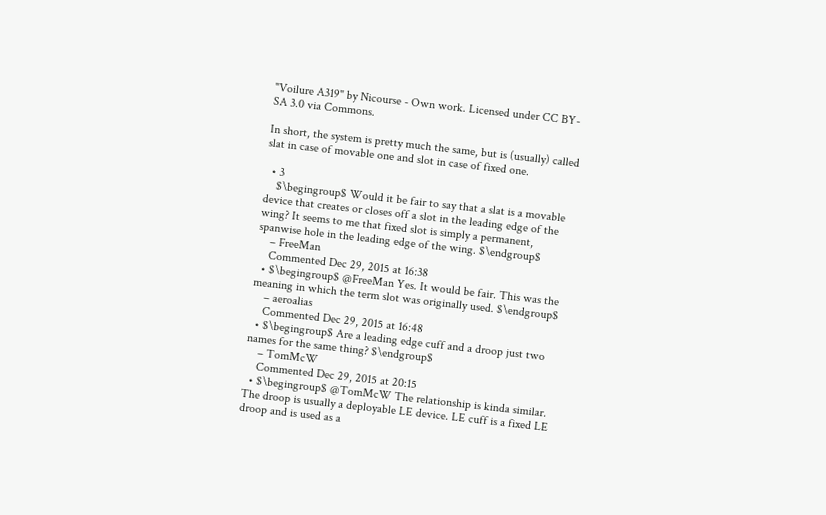"Voilure A319" by Nicourse - Own work. Licensed under CC BY-SA 3.0 via Commons.

In short, the system is pretty much the same, but is (usually) called slat in case of movable one and slot in case of fixed one.

  • 3
    $\begingroup$ Would it be fair to say that a slat is a movable device that creates or closes off a slot in the leading edge of the wing? It seems to me that fixed slot is simply a permanent, spanwise hole in the leading edge of the wing. $\endgroup$
    – FreeMan
    Commented Dec 29, 2015 at 16:38
  • $\begingroup$ @FreeMan Yes. It would be fair. This was the meaning in which the term slot was originally used. $\endgroup$
    – aeroalias
    Commented Dec 29, 2015 at 16:48
  • $\begingroup$ Are a leading edge cuff and a droop just two names for the same thing? $\endgroup$
    – TomMcW
    Commented Dec 29, 2015 at 20:15
  • $\begingroup$ @TomMcW The relationship is kinda similar. The droop is usually a deployable LE device. LE cuff is a fixed LE droop and is used as a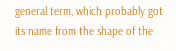general term, which probably got its name from the shape of the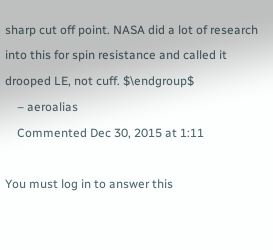sharp cut off point. NASA did a lot of research into this for spin resistance and called it drooped LE, not cuff. $\endgroup$
    – aeroalias
    Commented Dec 30, 2015 at 1:11

You must log in to answer this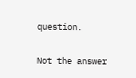question.

Not the answer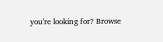you're looking for? Browse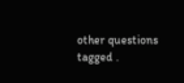other questions tagged .